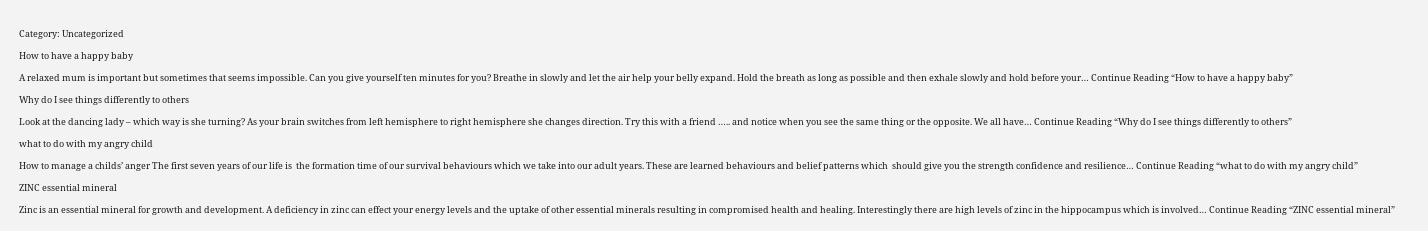Category: Uncategorized

How to have a happy baby

A relaxed mum is important but sometimes that seems impossible. Can you give yourself ten minutes for you? Breathe in slowly and let the air help your belly expand. Hold the breath as long as possible and then exhale slowly and hold before your… Continue Reading “How to have a happy baby”

Why do I see things differently to others

Look at the dancing lady – which way is she turning? As your brain switches from left hemisphere to right hemisphere she changes direction. Try this with a friend ….. and notice when you see the same thing or the opposite. We all have… Continue Reading “Why do I see things differently to others”

what to do with my angry child

How to manage a childs’ anger The first seven years of our life is  the formation time of our survival behaviours which we take into our adult years. These are learned behaviours and belief patterns which  should give you the strength confidence and resilience… Continue Reading “what to do with my angry child”

ZINC essential mineral

Zinc is an essential mineral for growth and development. A deficiency in zinc can effect your energy levels and the uptake of other essential minerals resulting in compromised health and healing. Interestingly there are high levels of zinc in the hippocampus which is involved… Continue Reading “ZINC essential mineral”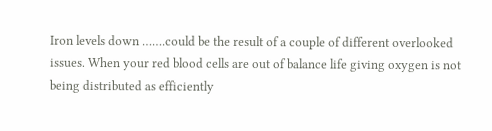Iron levels down …….could be the result of a couple of different overlooked issues. When your red blood cells are out of balance life giving oxygen is not being distributed as efficiently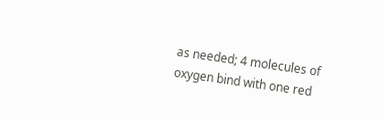as needed; 4 molecules of oxygen bind with one red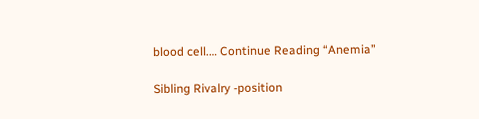blood cell.… Continue Reading “Anemia”

Sibling Rivalry -position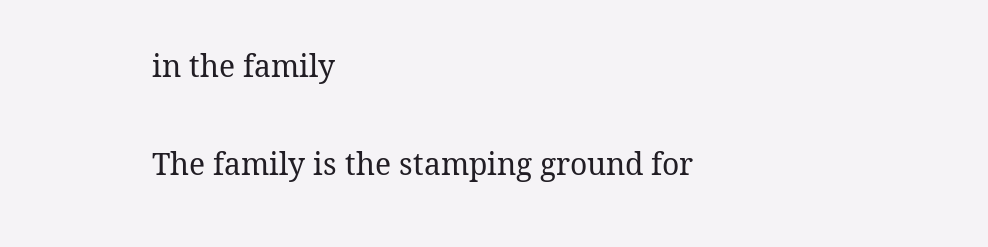in the family

The family is the stamping ground for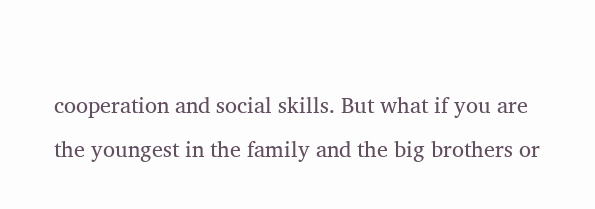cooperation and social skills. But what if you are the youngest in the family and the big brothers or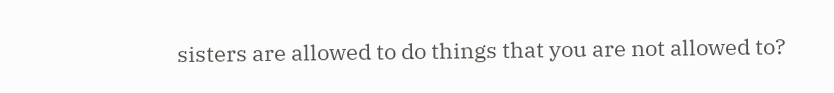sisters are allowed to do things that you are not allowed to?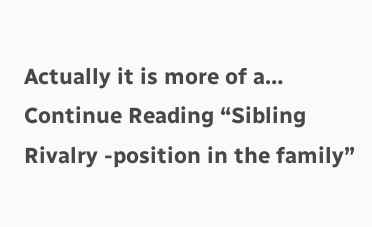Actually it is more of a… Continue Reading “Sibling Rivalry -position in the family”